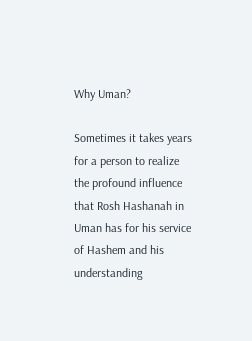Why Uman?

Sometimes it takes years for a person to realize the profound influence that Rosh Hashanah in Uman has for his service of Hashem and his understanding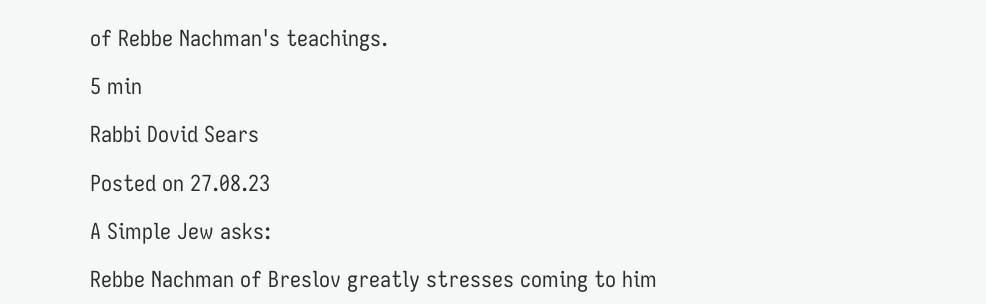of Rebbe Nachman's teachings.

5 min

Rabbi Dovid Sears

Posted on 27.08.23

A Simple Jew asks:

Rebbe Nachman of Breslov greatly stresses coming to him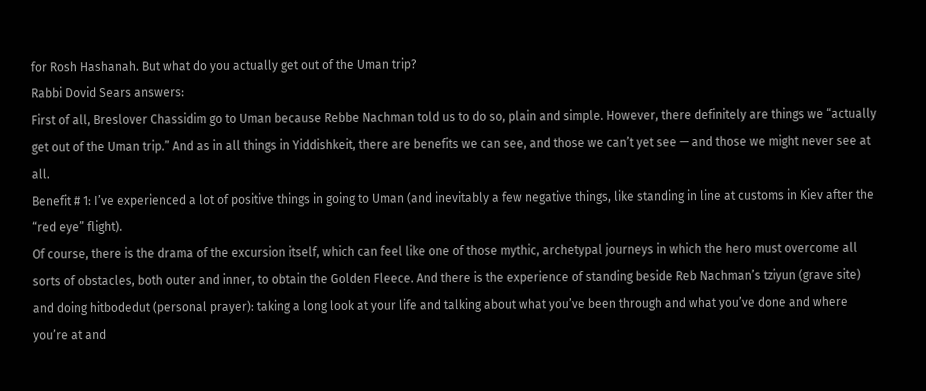for Rosh Hashanah. But what do you actually get out of the Uman trip?
Rabbi Dovid Sears answers:
First of all, Breslover Chassidim go to Uman because Rebbe Nachman told us to do so, plain and simple. However, there definitely are things we “actually get out of the Uman trip.” And as in all things in Yiddishkeit, there are benefits we can see, and those we can’t yet see — and those we might never see at all.
Benefit # 1: I’ve experienced a lot of positive things in going to Uman (and inevitably a few negative things, like standing in line at customs in Kiev after the “red eye” flight).
Of course, there is the drama of the excursion itself, which can feel like one of those mythic, archetypal journeys in which the hero must overcome all sorts of obstacles, both outer and inner, to obtain the Golden Fleece. And there is the experience of standing beside Reb Nachman’s tziyun (grave site) and doing hitbodedut (personal prayer): taking a long look at your life and talking about what you’ve been through and what you’ve done and where you’re at and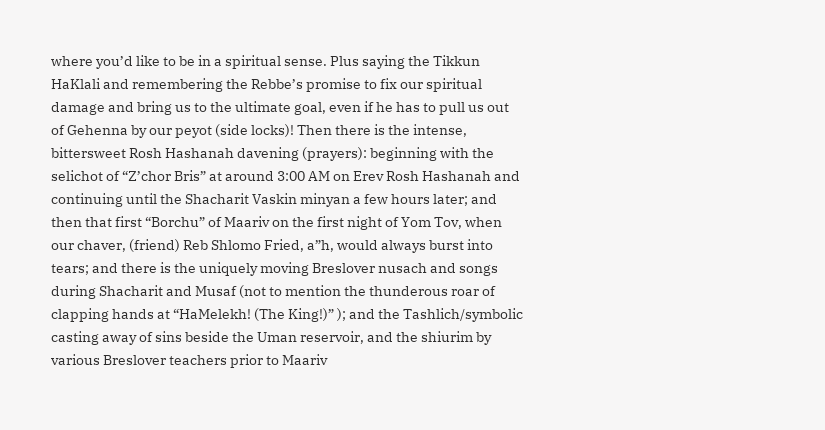where you’d like to be in a spiritual sense. Plus saying the Tikkun HaKlali and remembering the Rebbe’s promise to fix our spiritual damage and bring us to the ultimate goal, even if he has to pull us out of Gehenna by our peyot (side locks)! Then there is the intense, bittersweet Rosh Hashanah davening (prayers): beginning with the selichot of “Z’chor Bris” at around 3:00 AM on Erev Rosh Hashanah and continuing until the Shacharit Vaskin minyan a few hours later; and then that first “Borchu” of Maariv on the first night of Yom Tov, when our chaver, (friend) Reb Shlomo Fried, a”h, would always burst into tears; and there is the uniquely moving Breslover nusach and songs during Shacharit and Musaf (not to mention the thunderous roar of clapping hands at “HaMelekh! (The King!)” ); and the Tashlich/symbolic casting away of sins beside the Uman reservoir, and the shiurim by various Breslover teachers prior to Maariv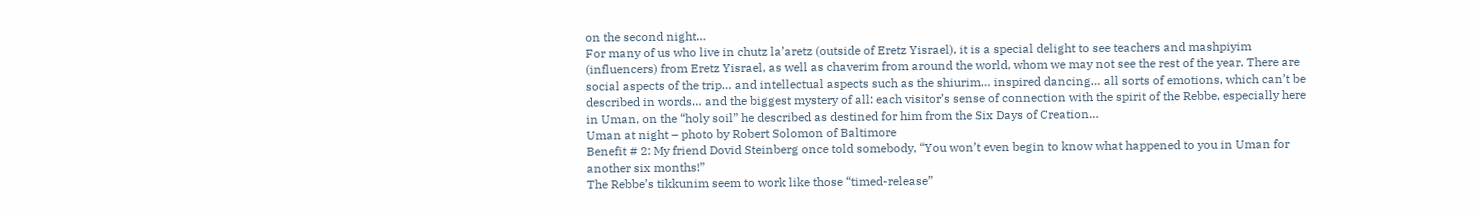on the second night…
For many of us who live in chutz la’aretz (outside of Eretz Yisrael), it is a special delight to see teachers and mashpiyim (influencers) from Eretz Yisrael, as well as chaverim from around the world, whom we may not see the rest of the year. There are social aspects of the trip… and intellectual aspects such as the shiurim… inspired dancing… all sorts of emotions, which can’t be described in words… and the biggest mystery of all: each visitor’s sense of connection with the spirit of the Rebbe, especially here in Uman, on the “holy soil” he described as destined for him from the Six Days of Creation…
Uman at night – photo by Robert Solomon of Baltimore
Benefit # 2: My friend Dovid Steinberg once told somebody, “You won’t even begin to know what happened to you in Uman for another six months!”
The Rebbe’s tikkunim seem to work like those “timed-release”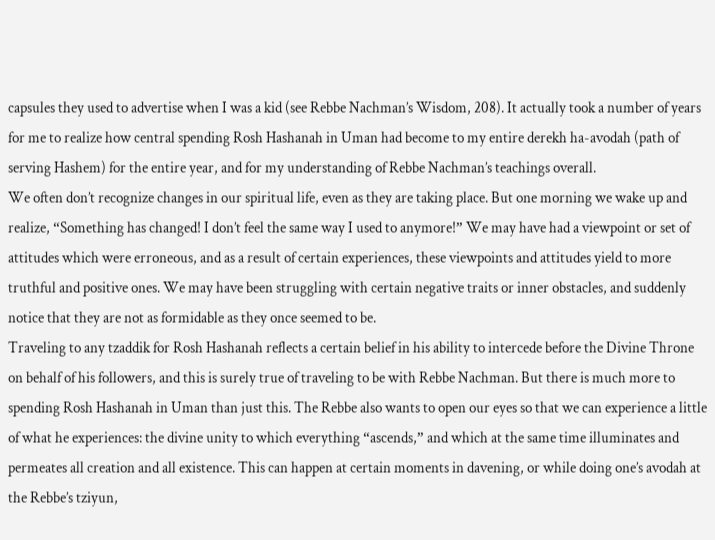capsules they used to advertise when I was a kid (see Rebbe Nachman’s Wisdom, 208). It actually took a number of years for me to realize how central spending Rosh Hashanah in Uman had become to my entire derekh ha-avodah (path of serving Hashem) for the entire year, and for my understanding of Rebbe Nachman’s teachings overall.
We often don’t recognize changes in our spiritual life, even as they are taking place. But one morning we wake up and realize, “Something has changed! I don’t feel the same way I used to anymore!” We may have had a viewpoint or set of attitudes which were erroneous, and as a result of certain experiences, these viewpoints and attitudes yield to more truthful and positive ones. We may have been struggling with certain negative traits or inner obstacles, and suddenly notice that they are not as formidable as they once seemed to be.
Traveling to any tzaddik for Rosh Hashanah reflects a certain belief in his ability to intercede before the Divine Throne on behalf of his followers, and this is surely true of traveling to be with Rebbe Nachman. But there is much more to spending Rosh Hashanah in Uman than just this. The Rebbe also wants to open our eyes so that we can experience a little of what he experiences: the divine unity to which everything “ascends,” and which at the same time illuminates and permeates all creation and all existence. This can happen at certain moments in davening, or while doing one’s avodah at the Rebbe’s tziyun,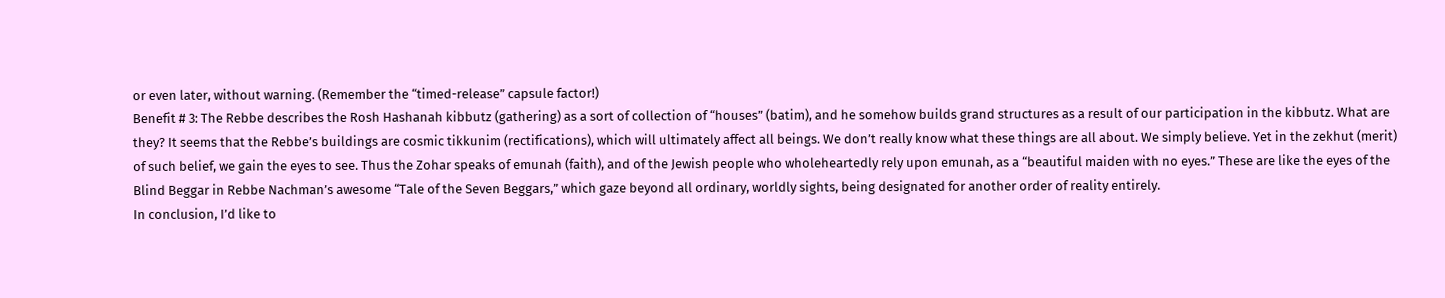or even later, without warning. (Remember the “timed-release” capsule factor!)
Benefit # 3: The Rebbe describes the Rosh Hashanah kibbutz (gathering) as a sort of collection of “houses” (batim), and he somehow builds grand structures as a result of our participation in the kibbutz. What are they? It seems that the Rebbe’s buildings are cosmic tikkunim (rectifications), which will ultimately affect all beings. We don’t really know what these things are all about. We simply believe. Yet in the zekhut (merit) of such belief, we gain the eyes to see. Thus the Zohar speaks of emunah (faith), and of the Jewish people who wholeheartedly rely upon emunah, as a “beautiful maiden with no eyes.” These are like the eyes of the Blind Beggar in Rebbe Nachman’s awesome “Tale of the Seven Beggars,” which gaze beyond all ordinary, worldly sights, being designated for another order of reality entirely.
In conclusion, I’d like to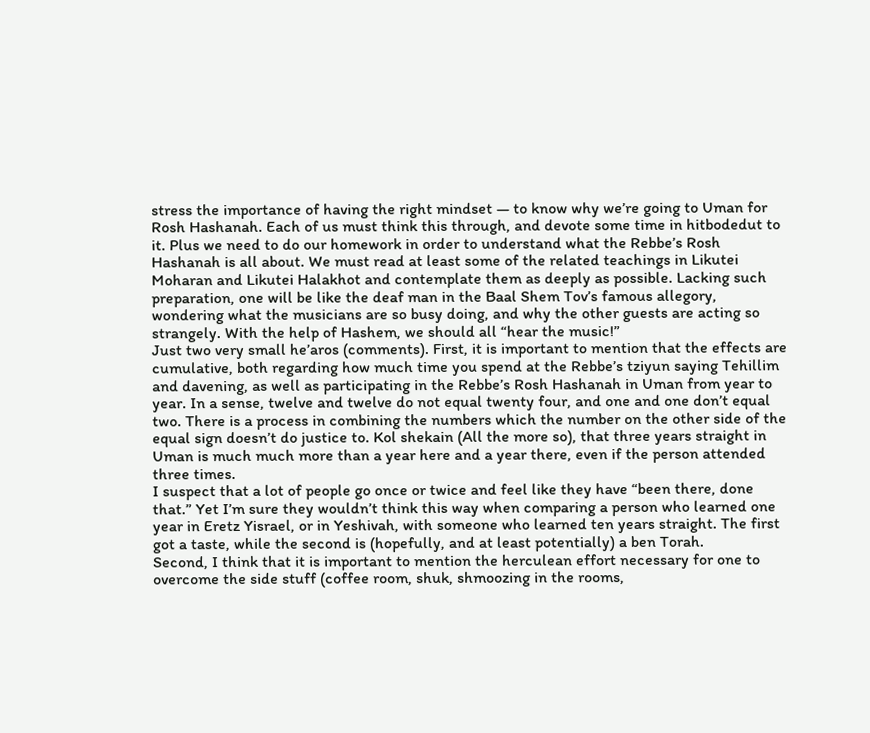stress the importance of having the right mindset — to know why we’re going to Uman for Rosh Hashanah. Each of us must think this through, and devote some time in hitbodedut to it. Plus we need to do our homework in order to understand what the Rebbe’s Rosh Hashanah is all about. We must read at least some of the related teachings in Likutei Moharan and Likutei Halakhot and contemplate them as deeply as possible. Lacking such preparation, one will be like the deaf man in the Baal Shem Tov’s famous allegory, wondering what the musicians are so busy doing, and why the other guests are acting so strangely. With the help of Hashem, we should all “hear the music!”
Just two very small he’aros (comments). First, it is important to mention that the effects are cumulative, both regarding how much time you spend at the Rebbe’s tziyun saying Tehillim and davening, as well as participating in the Rebbe’s Rosh Hashanah in Uman from year to year. In a sense, twelve and twelve do not equal twenty four, and one and one don’t equal two. There is a process in combining the numbers which the number on the other side of the equal sign doesn’t do justice to. Kol shekain (All the more so), that three years straight in Uman is much much more than a year here and a year there, even if the person attended three times.
I suspect that a lot of people go once or twice and feel like they have “been there, done that.” Yet I’m sure they wouldn’t think this way when comparing a person who learned one year in Eretz Yisrael, or in Yeshivah, with someone who learned ten years straight. The first got a taste, while the second is (hopefully, and at least potentially) a ben Torah.
Second, I think that it is important to mention the herculean effort necessary for one to overcome the side stuff (coffee room, shuk, shmoozing in the rooms,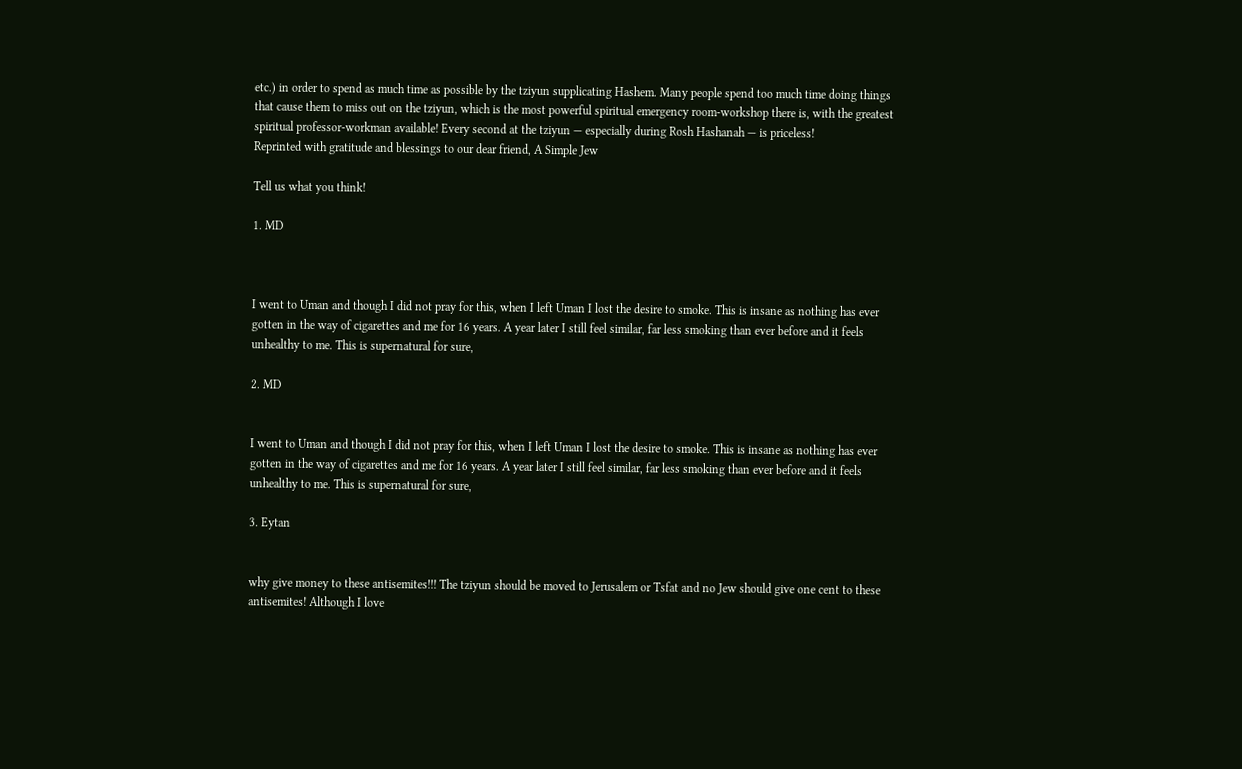etc.) in order to spend as much time as possible by the tziyun supplicating Hashem. Many people spend too much time doing things that cause them to miss out on the tziyun, which is the most powerful spiritual emergency room-workshop there is, with the greatest spiritual professor-workman available! Every second at the tziyun — especially during Rosh Hashanah — is priceless!
Reprinted with gratitude and blessings to our dear friend, A Simple Jew

Tell us what you think!

1. MD



I went to Uman and though I did not pray for this, when I left Uman I lost the desire to smoke. This is insane as nothing has ever gotten in the way of cigarettes and me for 16 years. A year later I still feel similar, far less smoking than ever before and it feels unhealthy to me. This is supernatural for sure,

2. MD


I went to Uman and though I did not pray for this, when I left Uman I lost the desire to smoke. This is insane as nothing has ever gotten in the way of cigarettes and me for 16 years. A year later I still feel similar, far less smoking than ever before and it feels unhealthy to me. This is supernatural for sure,

3. Eytan


why give money to these antisemites!!! The tziyun should be moved to Jerusalem or Tsfat and no Jew should give one cent to these antisemites! Although I love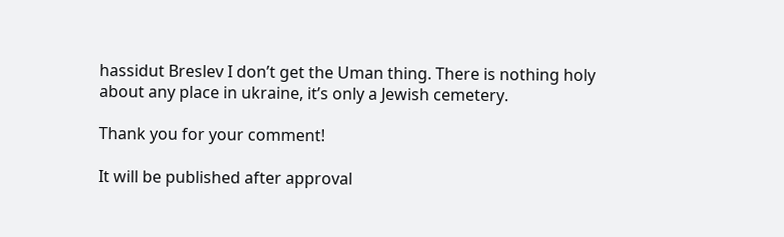hassidut Breslev I don’t get the Uman thing. There is nothing holy about any place in ukraine, it’s only a Jewish cemetery.

Thank you for your comment!

It will be published after approval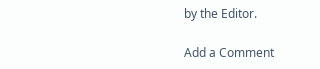by the Editor.

Add a Comment